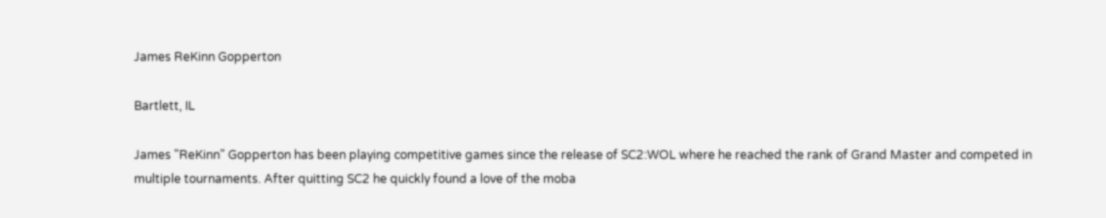James ReKinn Gopperton

Bartlett, IL

James "ReKinn" Gopperton has been playing competitive games since the release of SC2:WOL where he reached the rank of Grand Master and competed in multiple tournaments. After quitting SC2 he quickly found a love of the moba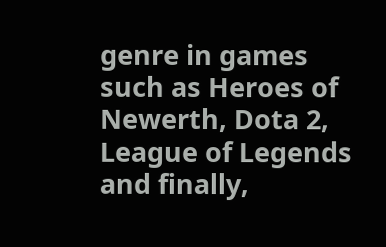genre in games such as Heroes of Newerth, Dota 2, League of Legends and finally,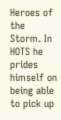Heroes of the Storm. In HOTS he prides himself on being able to pick up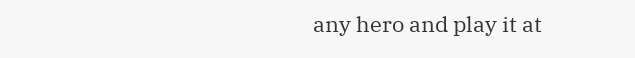any hero and play it at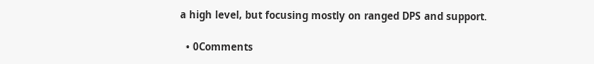a high level, but focusing mostly on ranged DPS and support.

  • 0Comments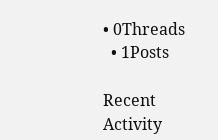• 0Threads
  • 1Posts

Recent Activity